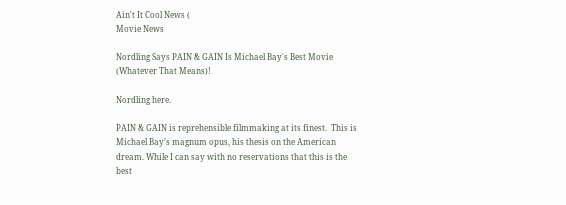Ain't It Cool News (
Movie News

Nordling Says PAIN & GAIN Is Michael Bay's Best Movie (Whatever That Means)!

Nordling here.

PAIN & GAIN is reprehensible filmmaking at its finest.  This is Michael Bay’s magnum opus, his thesis on the American dream. While I can say with no reservations that this is the best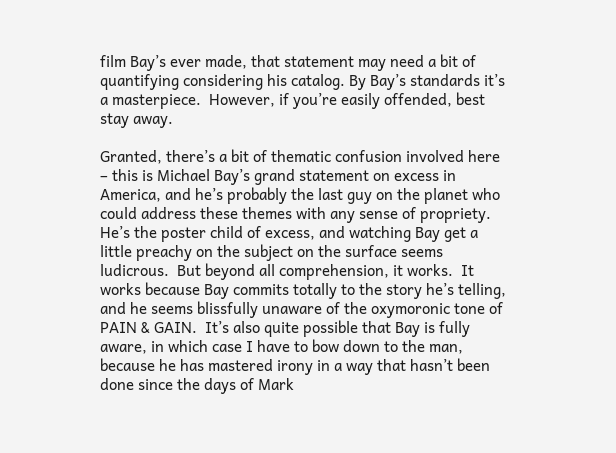film Bay’s ever made, that statement may need a bit of quantifying considering his catalog. By Bay’s standards it’s a masterpiece.  However, if you’re easily offended, best stay away.

Granted, there’s a bit of thematic confusion involved here – this is Michael Bay’s grand statement on excess in America, and he’s probably the last guy on the planet who could address these themes with any sense of propriety.  He’s the poster child of excess, and watching Bay get a little preachy on the subject on the surface seems ludicrous.  But beyond all comprehension, it works.  It works because Bay commits totally to the story he’s telling, and he seems blissfully unaware of the oxymoronic tone of PAIN & GAIN.  It’s also quite possible that Bay is fully aware, in which case I have to bow down to the man, because he has mastered irony in a way that hasn’t been done since the days of Mark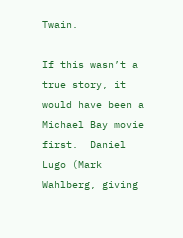Twain.

If this wasn’t a true story, it would have been a Michael Bay movie first.  Daniel Lugo (Mark Wahlberg, giving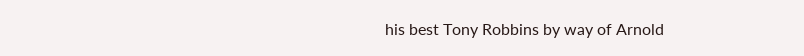his best Tony Robbins by way of Arnold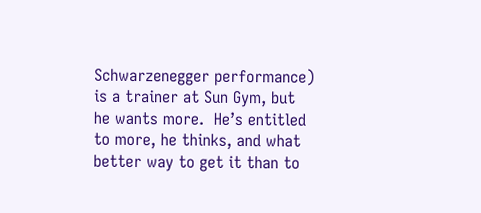Schwarzenegger performance) is a trainer at Sun Gym, but he wants more.  He’s entitled to more, he thinks, and what better way to get it than to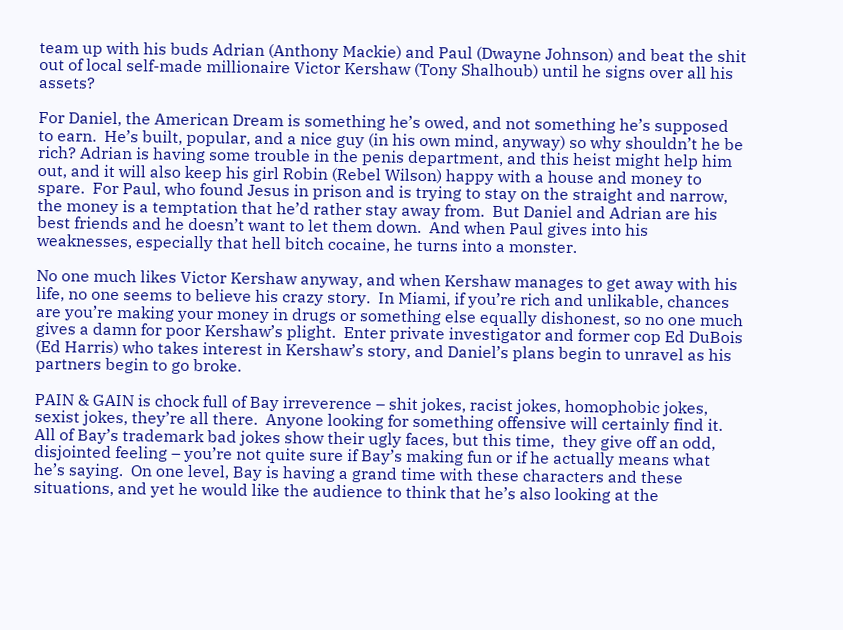team up with his buds Adrian (Anthony Mackie) and Paul (Dwayne Johnson) and beat the shit out of local self-made millionaire Victor Kershaw (Tony Shalhoub) until he signs over all his assets?

For Daniel, the American Dream is something he’s owed, and not something he’s supposed to earn.  He’s built, popular, and a nice guy (in his own mind, anyway) so why shouldn’t he be rich? Adrian is having some trouble in the penis department, and this heist might help him out, and it will also keep his girl Robin (Rebel Wilson) happy with a house and money to spare.  For Paul, who found Jesus in prison and is trying to stay on the straight and narrow, the money is a temptation that he’d rather stay away from.  But Daniel and Adrian are his best friends and he doesn’t want to let them down.  And when Paul gives into his weaknesses, especially that hell bitch cocaine, he turns into a monster.

No one much likes Victor Kershaw anyway, and when Kershaw manages to get away with his life, no one seems to believe his crazy story.  In Miami, if you’re rich and unlikable, chances are you’re making your money in drugs or something else equally dishonest, so no one much gives a damn for poor Kershaw’s plight.  Enter private investigator and former cop Ed DuBois (Ed Harris) who takes interest in Kershaw’s story, and Daniel’s plans begin to unravel as his partners begin to go broke.

PAIN & GAIN is chock full of Bay irreverence – shit jokes, racist jokes, homophobic jokes, sexist jokes, they’re all there.  Anyone looking for something offensive will certainly find it.  All of Bay’s trademark bad jokes show their ugly faces, but this time,  they give off an odd, disjointed feeling – you’re not quite sure if Bay’s making fun or if he actually means what he’s saying.  On one level, Bay is having a grand time with these characters and these situations, and yet he would like the audience to think that he’s also looking at the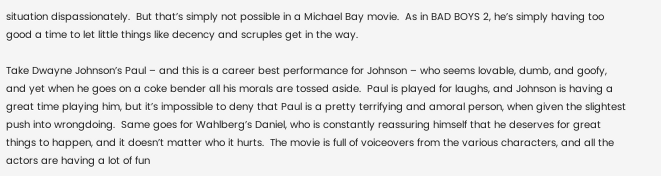situation dispassionately.  But that’s simply not possible in a Michael Bay movie.  As in BAD BOYS 2, he’s simply having too good a time to let little things like decency and scruples get in the way.

Take Dwayne Johnson’s Paul – and this is a career best performance for Johnson – who seems lovable, dumb, and goofy, and yet when he goes on a coke bender all his morals are tossed aside.  Paul is played for laughs, and Johnson is having a great time playing him, but it’s impossible to deny that Paul is a pretty terrifying and amoral person, when given the slightest push into wrongdoing.  Same goes for Wahlberg’s Daniel, who is constantly reassuring himself that he deserves for great things to happen, and it doesn’t matter who it hurts.  The movie is full of voiceovers from the various characters, and all the actors are having a lot of fun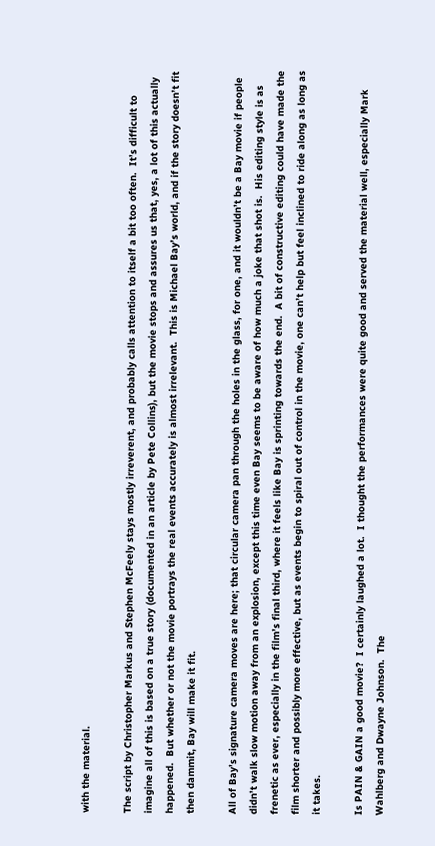with the material.

The script by Christopher Markus and Stephen McFeely stays mostly irreverent, and probably calls attention to itself a bit too often.  It’s difficult to imagine all of this is based on a true story (documented in an article by Pete Collins), but the movie stops and assures us that, yes, a lot of this actually happened.  But whether or not the movie portrays the real events accurately is almost irrelevant.  This is Michael Bay’s world, and if the story doesn’t fit then dammit, Bay will make it fit.

All of Bay’s signature camera moves are here; that circular camera pan through the holes in the glass, for one, and it wouldn’t be a Bay movie if people didn’t walk slow motion away from an explosion, except this time even Bay seems to be aware of how much a joke that shot is.  His editing style is as frenetic as ever, especially in the film’s final third, where it feels like Bay is sprinting towards the end.  A bit of constructive editing could have made the film shorter and possibly more effective, but as events begin to spiral out of control in the movie, one can’t help but feel inclined to ride along as long as it takes.

Is PAIN & GAIN a good movie?  I certainly laughed a lot.  I thought the performances were quite good and served the material well, especially Mark Wahlberg and Dwayne Johnson.  The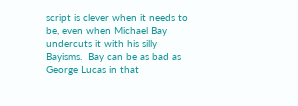script is clever when it needs to be, even when Michael Bay undercuts it with his silly Bayisms.  Bay can be as bad as George Lucas in that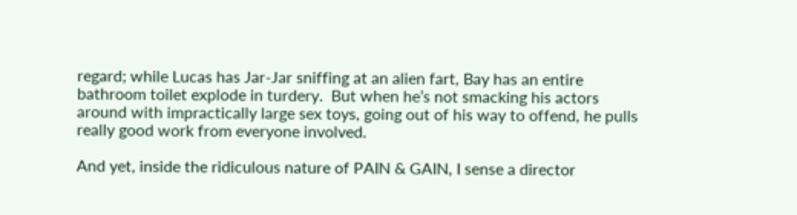regard; while Lucas has Jar-Jar sniffing at an alien fart, Bay has an entire bathroom toilet explode in turdery.  But when he’s not smacking his actors around with impractically large sex toys, going out of his way to offend, he pulls really good work from everyone involved.

And yet, inside the ridiculous nature of PAIN & GAIN, I sense a director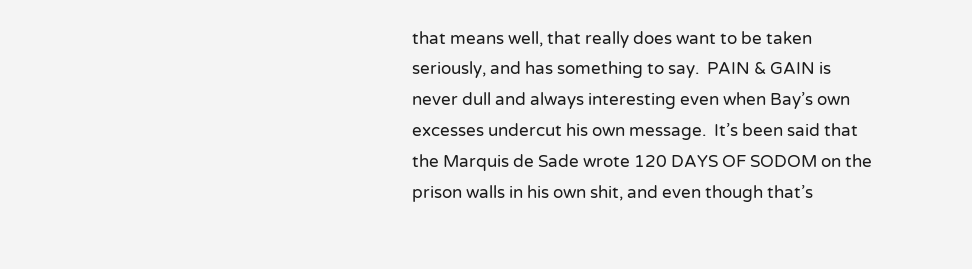that means well, that really does want to be taken seriously, and has something to say.  PAIN & GAIN is never dull and always interesting even when Bay’s own excesses undercut his own message.  It’s been said that the Marquis de Sade wrote 120 DAYS OF SODOM on the prison walls in his own shit, and even though that’s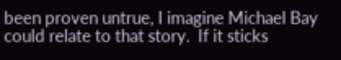been proven untrue, I imagine Michael Bay could relate to that story.  If it sticks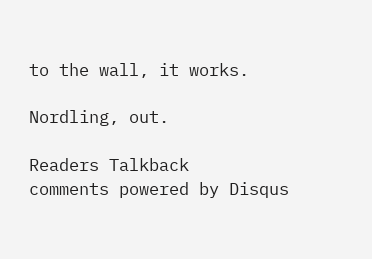to the wall, it works.

Nordling, out.

Readers Talkback
comments powered by Disqus